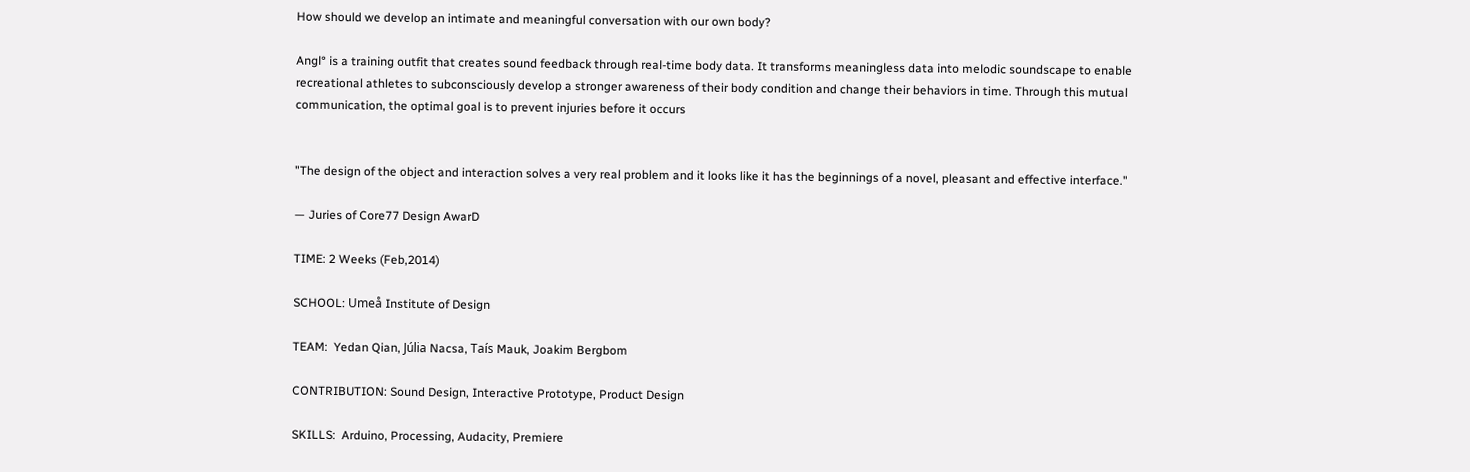How should we develop an intimate and meaningful conversation with our own body?

Angl° is a training outfit that creates sound feedback through real-time body data. It transforms meaningless data into melodic soundscape to enable recreational athletes to subconsciously develop a stronger awareness of their body condition and change their behaviors in time. Through this mutual communication, the optimal goal is to prevent injuries before it occurs


"The design of the object and interaction solves a very real problem and it looks like it has the beginnings of a novel, pleasant and effective interface."

— Juries of Core77 Design AwarD

TIME: 2 Weeks (Feb,2014)

SCHOOL: Umeå Institute of Design

TEAM:  Yedan Qian, Júlia Nacsa, Taís Mauk, Joakim Bergbom

CONTRIBUTION: Sound Design, Interactive Prototype, Product Design

SKILLS:  Arduino, Processing, Audacity, Premiere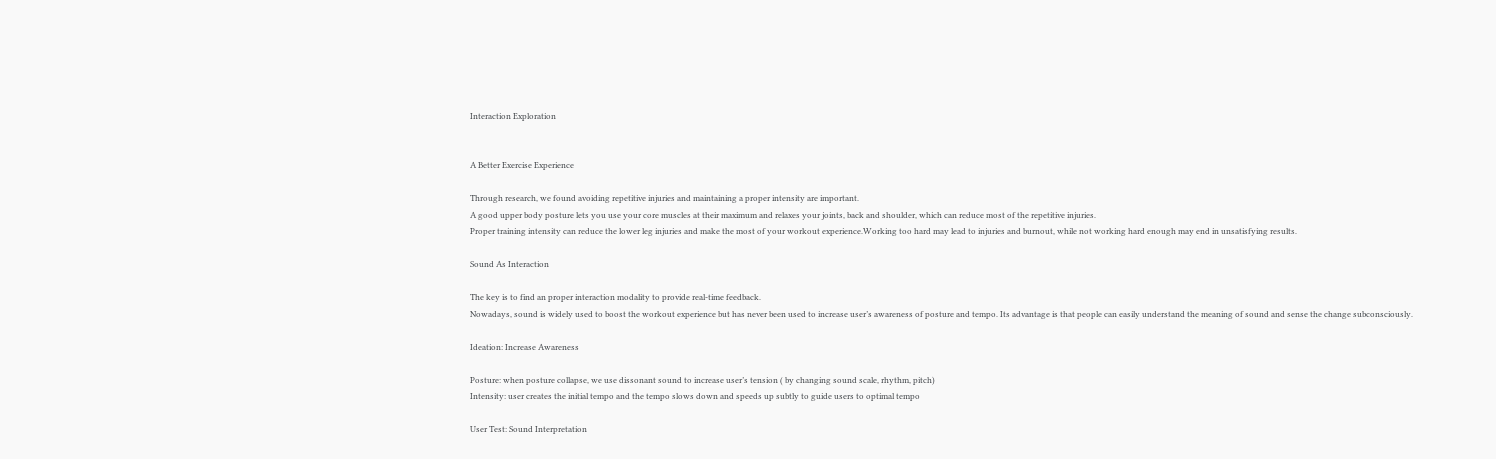Interaction Exploration


A Better Exercise Experience

Through research, we found avoiding repetitive injuries and maintaining a proper intensity are important.
A good upper body posture lets you use your core muscles at their maximum and relaxes your joints, back and shoulder, which can reduce most of the repetitive injuries.
Proper training intensity can reduce the lower leg injuries and make the most of your workout experience.Working too hard may lead to injuries and burnout, while not working hard enough may end in unsatisfying results.

Sound As Interaction

The key is to find an proper interaction modality to provide real-time feedback.
Nowadays, sound is widely used to boost the workout experience but has never been used to increase user’s awareness of posture and tempo. Its advantage is that people can easily understand the meaning of sound and sense the change subconsciously.

Ideation: Increase Awareness

Posture: when posture collapse, we use dissonant sound to increase user’s tension ( by changing sound scale, rhythm, pitch)
Intensity: user creates the initial tempo and the tempo slows down and speeds up subtly to guide users to optimal tempo

User Test: Sound Interpretation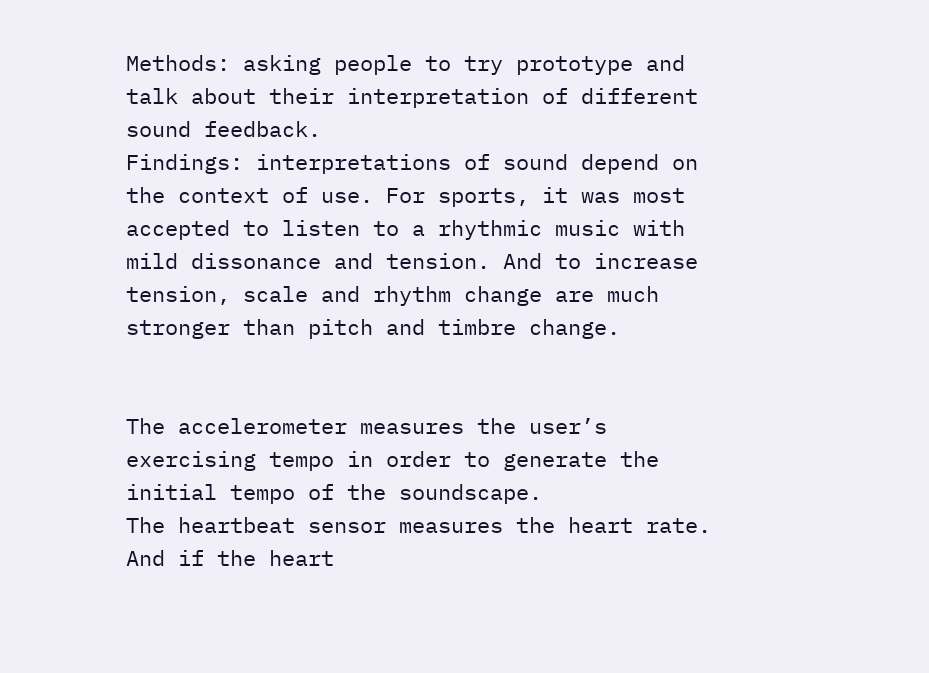Methods: asking people to try prototype and talk about their interpretation of different sound feedback.
Findings: interpretations of sound depend on the context of use. For sports, it was most accepted to listen to a rhythmic music with mild dissonance and tension. And to increase tension, scale and rhythm change are much stronger than pitch and timbre change.


The accelerometer measures the user’s exercising tempo in order to generate the initial tempo of the soundscape.
The heartbeat sensor measures the heart rate. And if the heart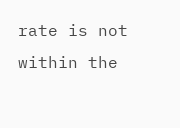rate is not within the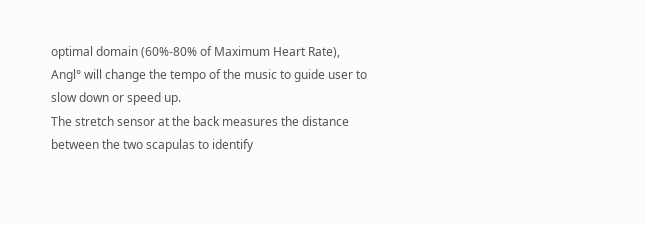optimal domain (60%-80% of Maximum Heart Rate), Angl° will change the tempo of the music to guide user to slow down or speed up.
The stretch sensor at the back measures the distance between the two scapulas to identify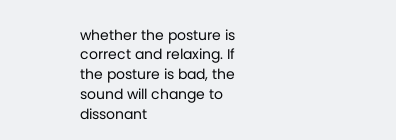whether the posture is correct and relaxing. If the posture is bad, the sound will change to dissonant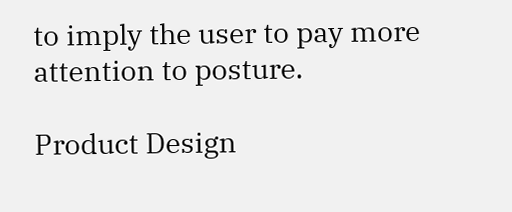to imply the user to pay more attention to posture.

Product Design